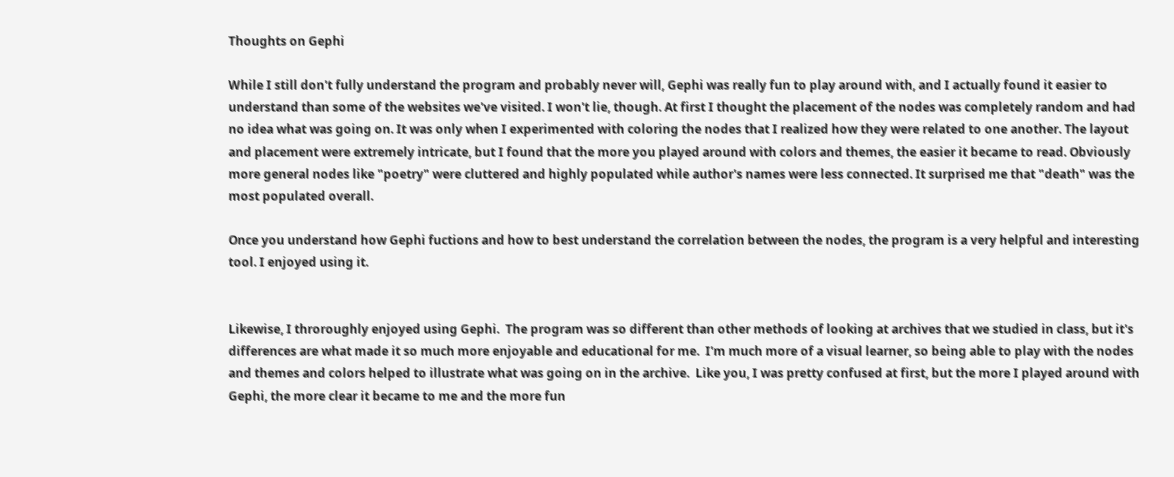Thoughts on Gephi

While I still don't fully understand the program and probably never will, Gephi was really fun to play around with, and I actually found it easier to understand than some of the websites we've visited. I won't lie, though. At first I thought the placement of the nodes was completely random and had no idea what was going on. It was only when I experimented with coloring the nodes that I realized how they were related to one another. The layout and placement were extremely intricate, but I found that the more you played around with colors and themes, the easier it became to read. Obviously more general nodes like "poetry" were cluttered and highly populated while author's names were less connected. It surprised me that "death" was the most populated overall.

Once you understand how Gephi fuctions and how to best understand the correlation between the nodes, the program is a very helpful and interesting tool. I enjoyed using it.


Likewise, I throroughly enjoyed using Gephi.  The program was so different than other methods of looking at archives that we studied in class, but it's differences are what made it so much more enjoyable and educational for me.  I'm much more of a visual learner, so being able to play with the nodes and themes and colors helped to illustrate what was going on in the archive.  Like you, I was pretty confused at first, but the more I played around with Gephi, the more clear it became to me and the more fun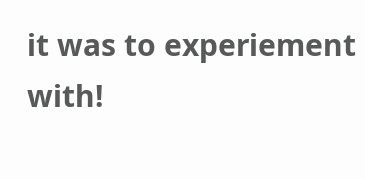it was to experiement with!